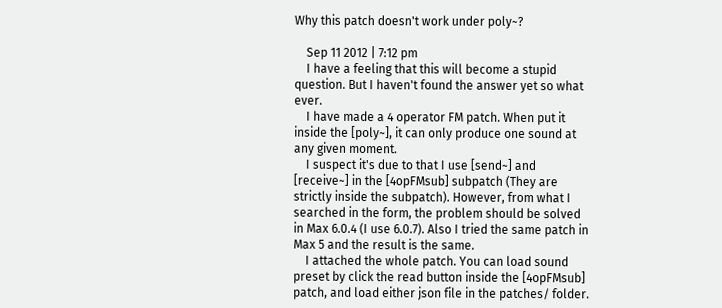Why this patch doesn't work under poly~?

    Sep 11 2012 | 7:12 pm
    I have a feeling that this will become a stupid question. But I haven't found the answer yet so what ever.
    I have made a 4 operator FM patch. When put it inside the [poly~], it can only produce one sound at any given moment.
    I suspect it's due to that I use [send~] and [receive~] in the [4opFMsub] subpatch (They are strictly inside the subpatch). However, from what I searched in the form, the problem should be solved in Max 6.0.4 (I use 6.0.7). Also I tried the same patch in Max 5 and the result is the same.
    I attached the whole patch. You can load sound preset by click the read button inside the [4opFMsub] patch, and load either json file in the patches/ folder.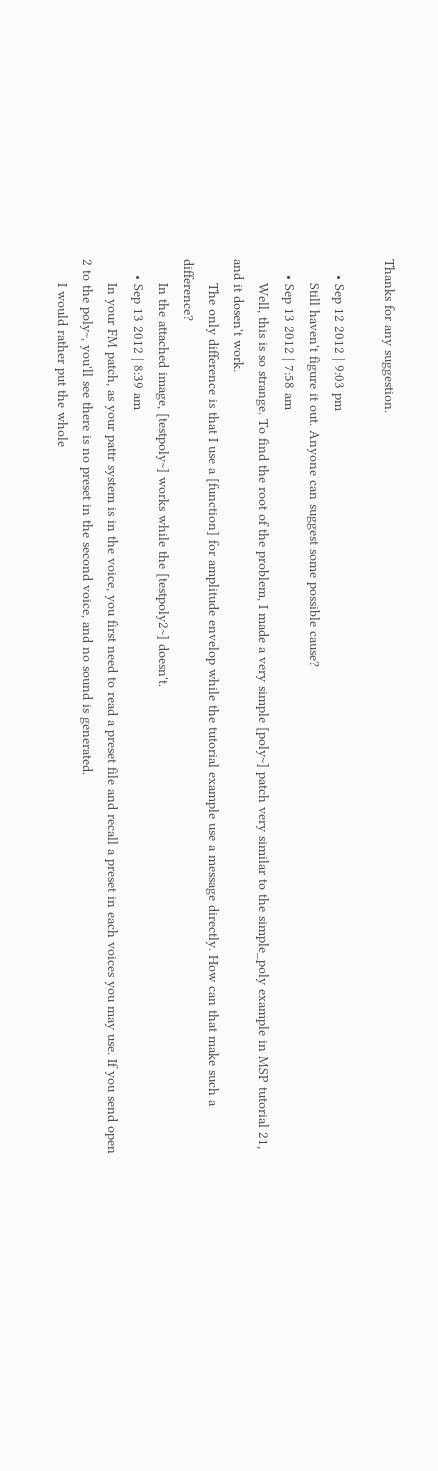Thanks for any suggestion.

    • Sep 12 2012 | 9:03 pm
      Still haven't figure it out. Anyone can suggest some possible cause?
    • Sep 13 2012 | 7:58 am
      Well, this is so strange. To find the root of the problem, I made a very simple [poly~] patch very similar to the simple_poly example in MSP tutorial 21, and it dosen't work.
      The only difference is that I use a [function] for amplitude envelop while the tutorial example use a message directly. How can that make such a difference?
      In the attached image, [testpoly~] works while the [testpoly2~] doesn't.
    • Sep 13 2012 | 8:39 am
      In your FM patch, as your pattr system is in the voice, you first need to read a preset file and recall a preset in each voices you may use. If you send open 2 to the poly~, you'll see there is no preset in the second voice, and no sound is generated.
      I would rather put the whole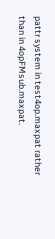pattr system in test4op.maxpat rather than in 4opFMsub.maxpat.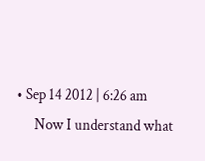• Sep 14 2012 | 6:26 am
      Now I understand what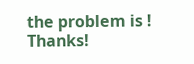the problem is ! Thanks!